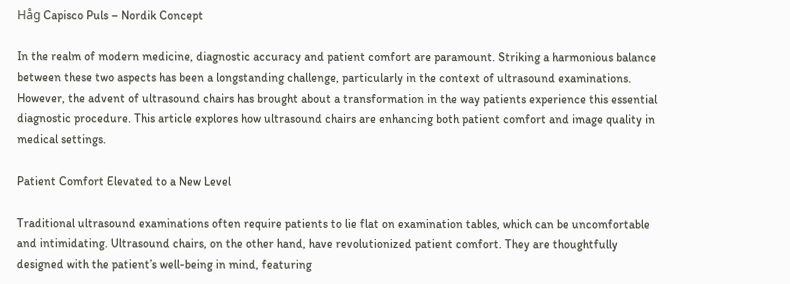Håg Capisco Puls – Nordik Concept

In the realm of modern medicine, diagnostic accuracy and patient comfort are paramount. Striking a harmonious balance between these two aspects has been a longstanding challenge, particularly in the context of ultrasound examinations. However, the advent of ultrasound chairs has brought about a transformation in the way patients experience this essential diagnostic procedure. This article explores how ultrasound chairs are enhancing both patient comfort and image quality in medical settings.

Patient Comfort Elevated to a New Level

Traditional ultrasound examinations often require patients to lie flat on examination tables, which can be uncomfortable and intimidating. Ultrasound chairs, on the other hand, have revolutionized patient comfort. They are thoughtfully designed with the patient’s well-being in mind, featuring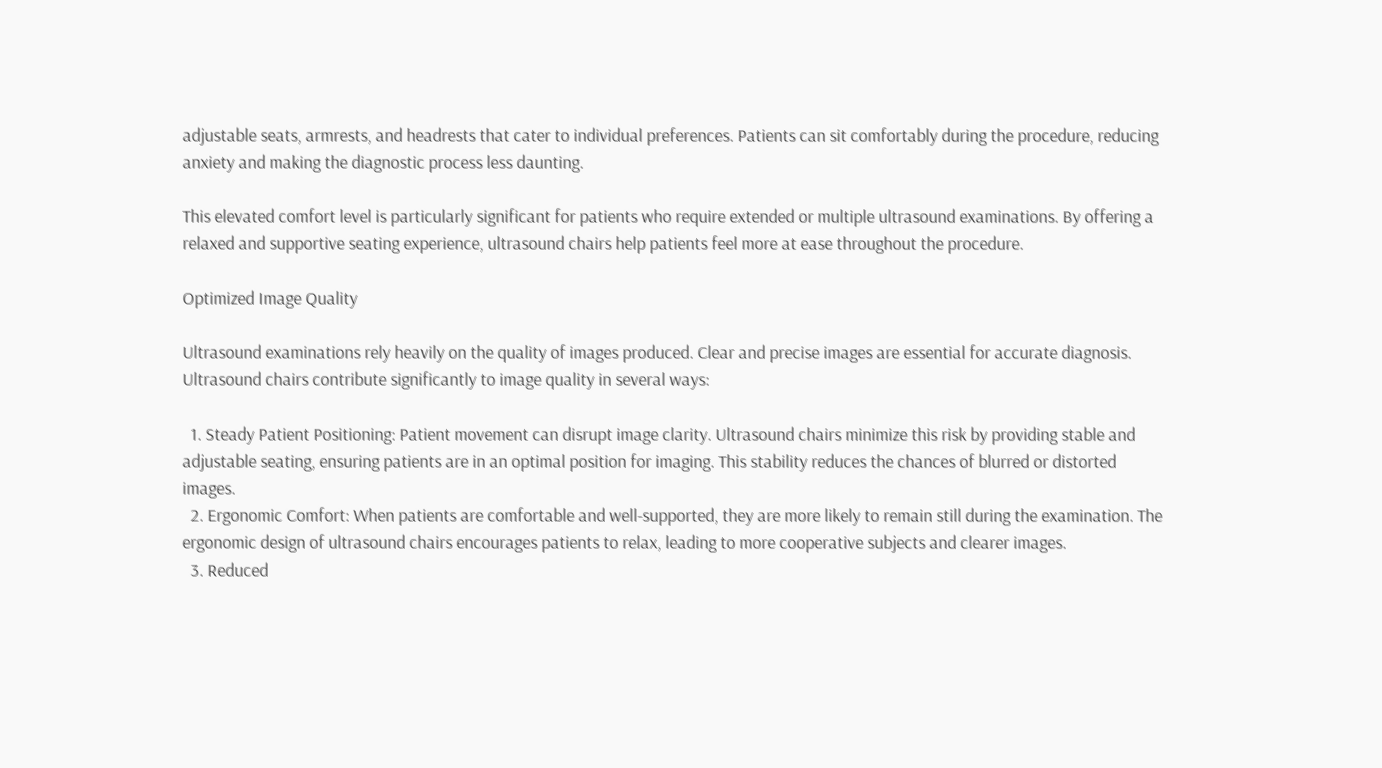adjustable seats, armrests, and headrests that cater to individual preferences. Patients can sit comfortably during the procedure, reducing anxiety and making the diagnostic process less daunting.

This elevated comfort level is particularly significant for patients who require extended or multiple ultrasound examinations. By offering a relaxed and supportive seating experience, ultrasound chairs help patients feel more at ease throughout the procedure.

Optimized Image Quality

Ultrasound examinations rely heavily on the quality of images produced. Clear and precise images are essential for accurate diagnosis. Ultrasound chairs contribute significantly to image quality in several ways:

  1. Steady Patient Positioning: Patient movement can disrupt image clarity. Ultrasound chairs minimize this risk by providing stable and adjustable seating, ensuring patients are in an optimal position for imaging. This stability reduces the chances of blurred or distorted images.
  2. Ergonomic Comfort: When patients are comfortable and well-supported, they are more likely to remain still during the examination. The ergonomic design of ultrasound chairs encourages patients to relax, leading to more cooperative subjects and clearer images.
  3. Reduced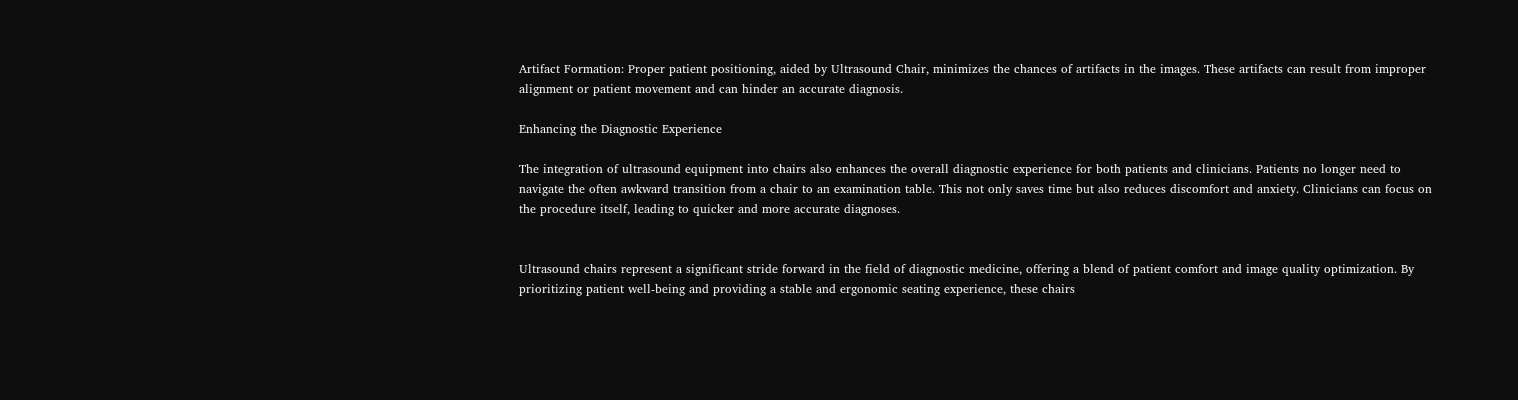Artifact Formation: Proper patient positioning, aided by Ultrasound Chair, minimizes the chances of artifacts in the images. These artifacts can result from improper alignment or patient movement and can hinder an accurate diagnosis.

Enhancing the Diagnostic Experience

The integration of ultrasound equipment into chairs also enhances the overall diagnostic experience for both patients and clinicians. Patients no longer need to navigate the often awkward transition from a chair to an examination table. This not only saves time but also reduces discomfort and anxiety. Clinicians can focus on the procedure itself, leading to quicker and more accurate diagnoses.


Ultrasound chairs represent a significant stride forward in the field of diagnostic medicine, offering a blend of patient comfort and image quality optimization. By prioritizing patient well-being and providing a stable and ergonomic seating experience, these chairs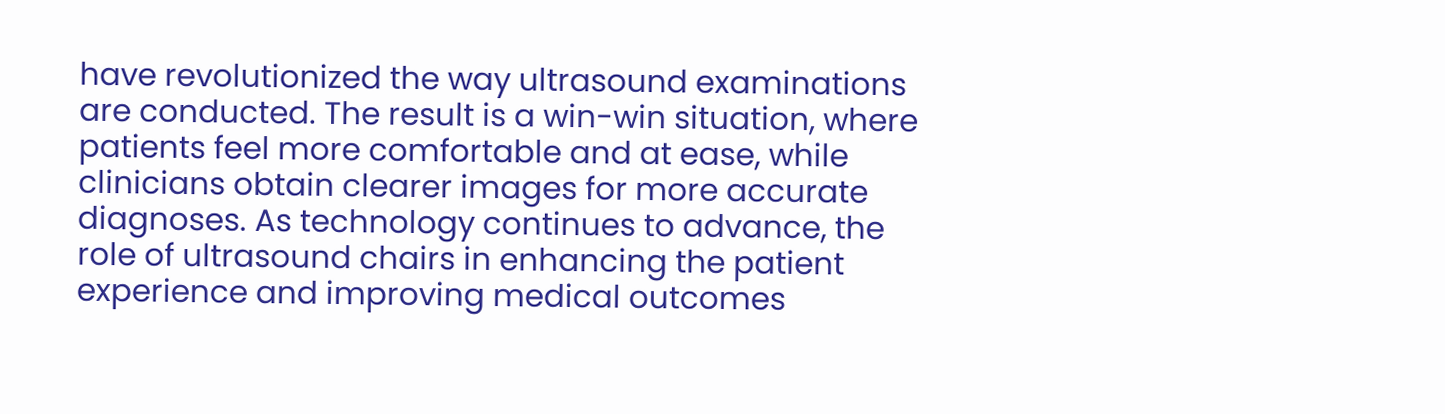have revolutionized the way ultrasound examinations are conducted. The result is a win-win situation, where patients feel more comfortable and at ease, while clinicians obtain clearer images for more accurate diagnoses. As technology continues to advance, the role of ultrasound chairs in enhancing the patient experience and improving medical outcomes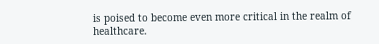is poised to become even more critical in the realm of healthcare.